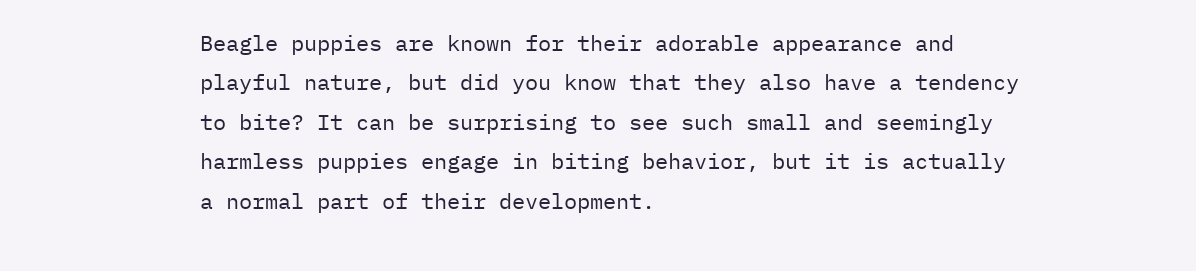Beagle puppies are known for their adorable appearance and playful nature, but did you know that they also have a tendency to bite? It can be surprising to see such small and seemingly harmless puppies engage in biting behavior, but it is actually a normal part of their development.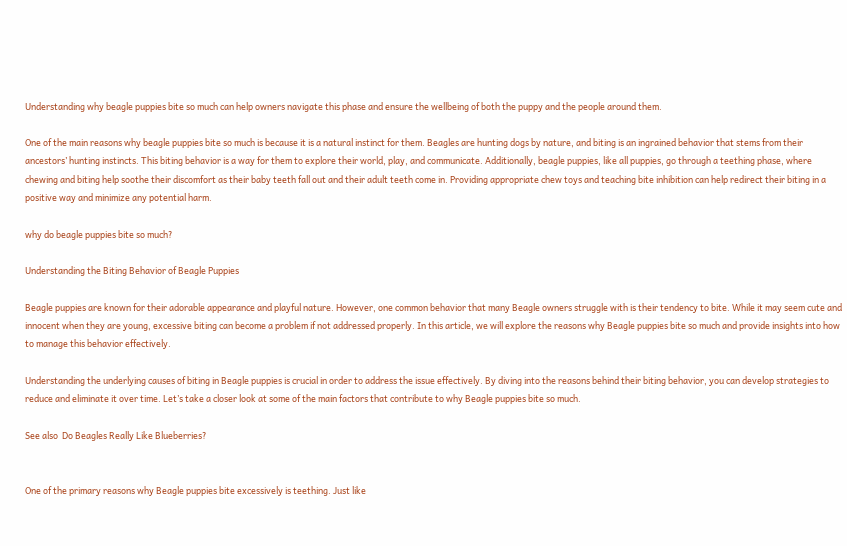Understanding why beagle puppies bite so much can help owners navigate this phase and ensure the wellbeing of both the puppy and the people around them.

One of the main reasons why beagle puppies bite so much is because it is a natural instinct for them. Beagles are hunting dogs by nature, and biting is an ingrained behavior that stems from their ancestors’ hunting instincts. This biting behavior is a way for them to explore their world, play, and communicate. Additionally, beagle puppies, like all puppies, go through a teething phase, where chewing and biting help soothe their discomfort as their baby teeth fall out and their adult teeth come in. Providing appropriate chew toys and teaching bite inhibition can help redirect their biting in a positive way and minimize any potential harm.

why do beagle puppies bite so much?

Understanding the Biting Behavior of Beagle Puppies

Beagle puppies are known for their adorable appearance and playful nature. However, one common behavior that many Beagle owners struggle with is their tendency to bite. While it may seem cute and innocent when they are young, excessive biting can become a problem if not addressed properly. In this article, we will explore the reasons why Beagle puppies bite so much and provide insights into how to manage this behavior effectively.

Understanding the underlying causes of biting in Beagle puppies is crucial in order to address the issue effectively. By diving into the reasons behind their biting behavior, you can develop strategies to reduce and eliminate it over time. Let’s take a closer look at some of the main factors that contribute to why Beagle puppies bite so much.

See also  Do Beagles Really Like Blueberries?


One of the primary reasons why Beagle puppies bite excessively is teething. Just like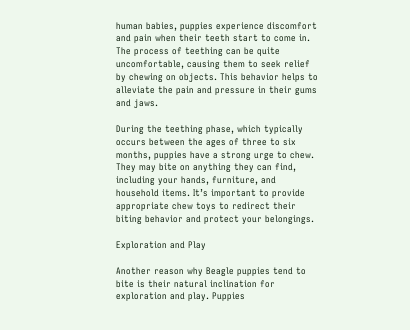human babies, puppies experience discomfort and pain when their teeth start to come in. The process of teething can be quite uncomfortable, causing them to seek relief by chewing on objects. This behavior helps to alleviate the pain and pressure in their gums and jaws.

During the teething phase, which typically occurs between the ages of three to six months, puppies have a strong urge to chew. They may bite on anything they can find, including your hands, furniture, and household items. It’s important to provide appropriate chew toys to redirect their biting behavior and protect your belongings.

Exploration and Play

Another reason why Beagle puppies tend to bite is their natural inclination for exploration and play. Puppies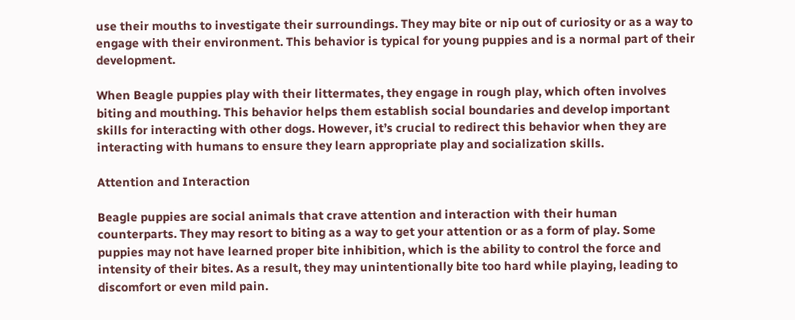use their mouths to investigate their surroundings. They may bite or nip out of curiosity or as a way to engage with their environment. This behavior is typical for young puppies and is a normal part of their development.

When Beagle puppies play with their littermates, they engage in rough play, which often involves biting and mouthing. This behavior helps them establish social boundaries and develop important skills for interacting with other dogs. However, it’s crucial to redirect this behavior when they are interacting with humans to ensure they learn appropriate play and socialization skills.

Attention and Interaction

Beagle puppies are social animals that crave attention and interaction with their human counterparts. They may resort to biting as a way to get your attention or as a form of play. Some puppies may not have learned proper bite inhibition, which is the ability to control the force and intensity of their bites. As a result, they may unintentionally bite too hard while playing, leading to discomfort or even mild pain.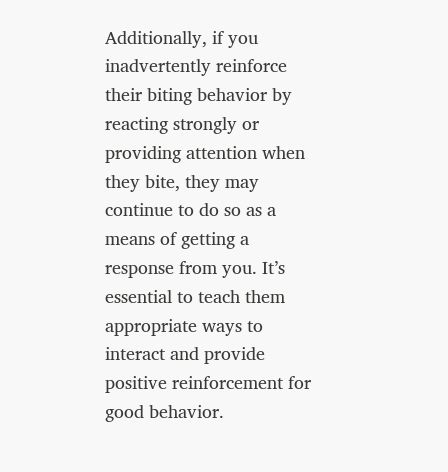Additionally, if you inadvertently reinforce their biting behavior by reacting strongly or providing attention when they bite, they may continue to do so as a means of getting a response from you. It’s essential to teach them appropriate ways to interact and provide positive reinforcement for good behavior.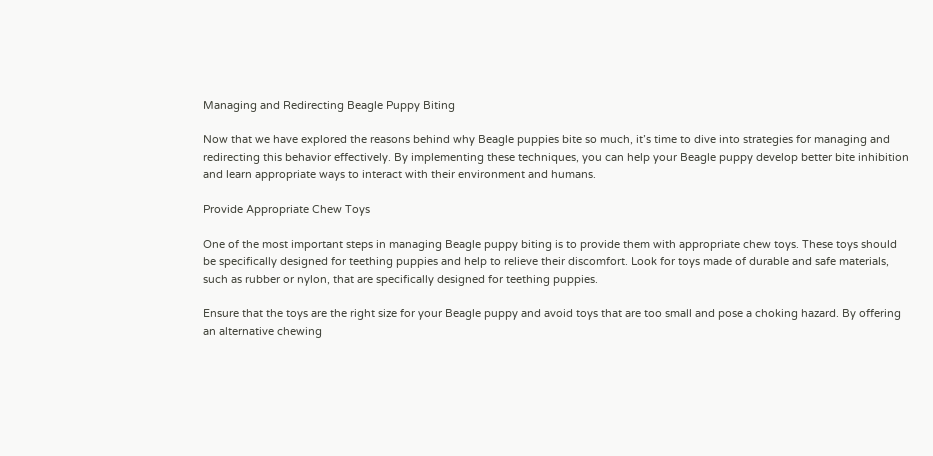Managing and Redirecting Beagle Puppy Biting

Now that we have explored the reasons behind why Beagle puppies bite so much, it’s time to dive into strategies for managing and redirecting this behavior effectively. By implementing these techniques, you can help your Beagle puppy develop better bite inhibition and learn appropriate ways to interact with their environment and humans.

Provide Appropriate Chew Toys

One of the most important steps in managing Beagle puppy biting is to provide them with appropriate chew toys. These toys should be specifically designed for teething puppies and help to relieve their discomfort. Look for toys made of durable and safe materials, such as rubber or nylon, that are specifically designed for teething puppies.

Ensure that the toys are the right size for your Beagle puppy and avoid toys that are too small and pose a choking hazard. By offering an alternative chewing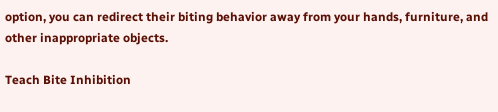option, you can redirect their biting behavior away from your hands, furniture, and other inappropriate objects.

Teach Bite Inhibition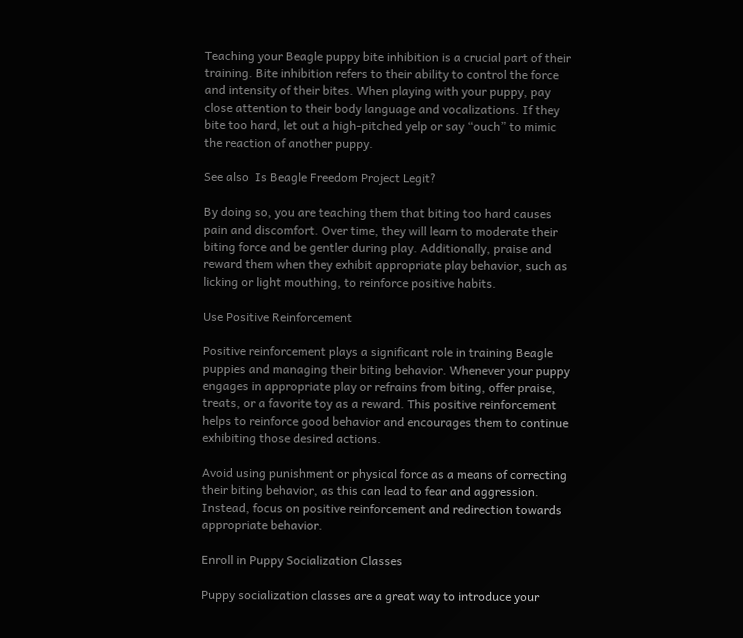Teaching your Beagle puppy bite inhibition is a crucial part of their training. Bite inhibition refers to their ability to control the force and intensity of their bites. When playing with your puppy, pay close attention to their body language and vocalizations. If they bite too hard, let out a high-pitched yelp or say “ouch” to mimic the reaction of another puppy.

See also  Is Beagle Freedom Project Legit?

By doing so, you are teaching them that biting too hard causes pain and discomfort. Over time, they will learn to moderate their biting force and be gentler during play. Additionally, praise and reward them when they exhibit appropriate play behavior, such as licking or light mouthing, to reinforce positive habits.

Use Positive Reinforcement

Positive reinforcement plays a significant role in training Beagle puppies and managing their biting behavior. Whenever your puppy engages in appropriate play or refrains from biting, offer praise, treats, or a favorite toy as a reward. This positive reinforcement helps to reinforce good behavior and encourages them to continue exhibiting those desired actions.

Avoid using punishment or physical force as a means of correcting their biting behavior, as this can lead to fear and aggression. Instead, focus on positive reinforcement and redirection towards appropriate behavior.

Enroll in Puppy Socialization Classes

Puppy socialization classes are a great way to introduce your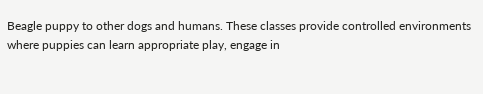Beagle puppy to other dogs and humans. These classes provide controlled environments where puppies can learn appropriate play, engage in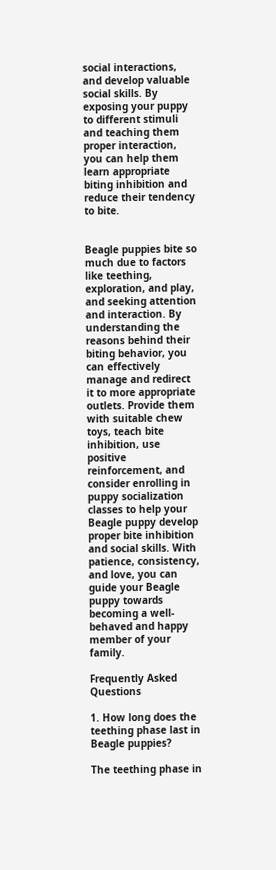social interactions, and develop valuable social skills. By exposing your puppy to different stimuli and teaching them proper interaction, you can help them learn appropriate biting inhibition and reduce their tendency to bite.


Beagle puppies bite so much due to factors like teething, exploration, and play, and seeking attention and interaction. By understanding the reasons behind their biting behavior, you can effectively manage and redirect it to more appropriate outlets. Provide them with suitable chew toys, teach bite inhibition, use positive reinforcement, and consider enrolling in puppy socialization classes to help your Beagle puppy develop proper bite inhibition and social skills. With patience, consistency, and love, you can guide your Beagle puppy towards becoming a well-behaved and happy member of your family.

Frequently Asked Questions

1. How long does the teething phase last in Beagle puppies?

The teething phase in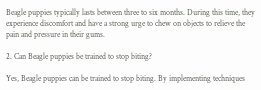Beagle puppies typically lasts between three to six months. During this time, they experience discomfort and have a strong urge to chew on objects to relieve the pain and pressure in their gums.

2. Can Beagle puppies be trained to stop biting?

Yes, Beagle puppies can be trained to stop biting. By implementing techniques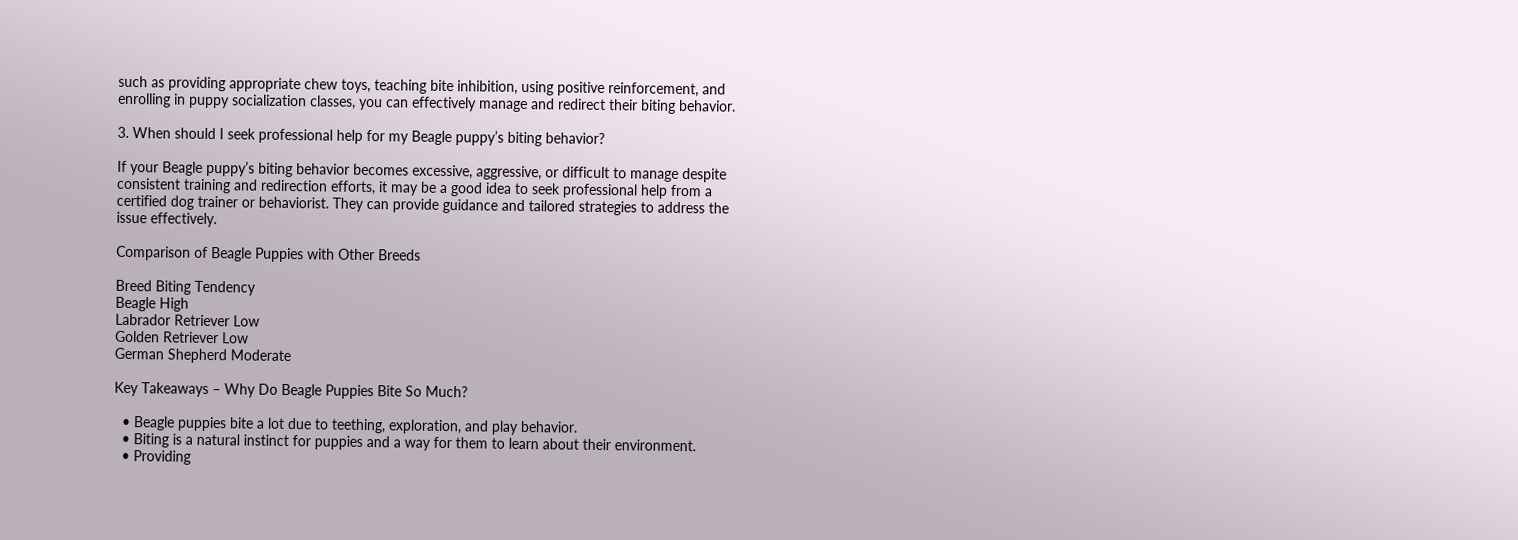such as providing appropriate chew toys, teaching bite inhibition, using positive reinforcement, and enrolling in puppy socialization classes, you can effectively manage and redirect their biting behavior.

3. When should I seek professional help for my Beagle puppy’s biting behavior?

If your Beagle puppy’s biting behavior becomes excessive, aggressive, or difficult to manage despite consistent training and redirection efforts, it may be a good idea to seek professional help from a certified dog trainer or behaviorist. They can provide guidance and tailored strategies to address the issue effectively.

Comparison of Beagle Puppies with Other Breeds

Breed Biting Tendency
Beagle High
Labrador Retriever Low
Golden Retriever Low
German Shepherd Moderate

Key Takeaways – Why Do Beagle Puppies Bite So Much?

  • Beagle puppies bite a lot due to teething, exploration, and play behavior.
  • Biting is a natural instinct for puppies and a way for them to learn about their environment.
  • Providing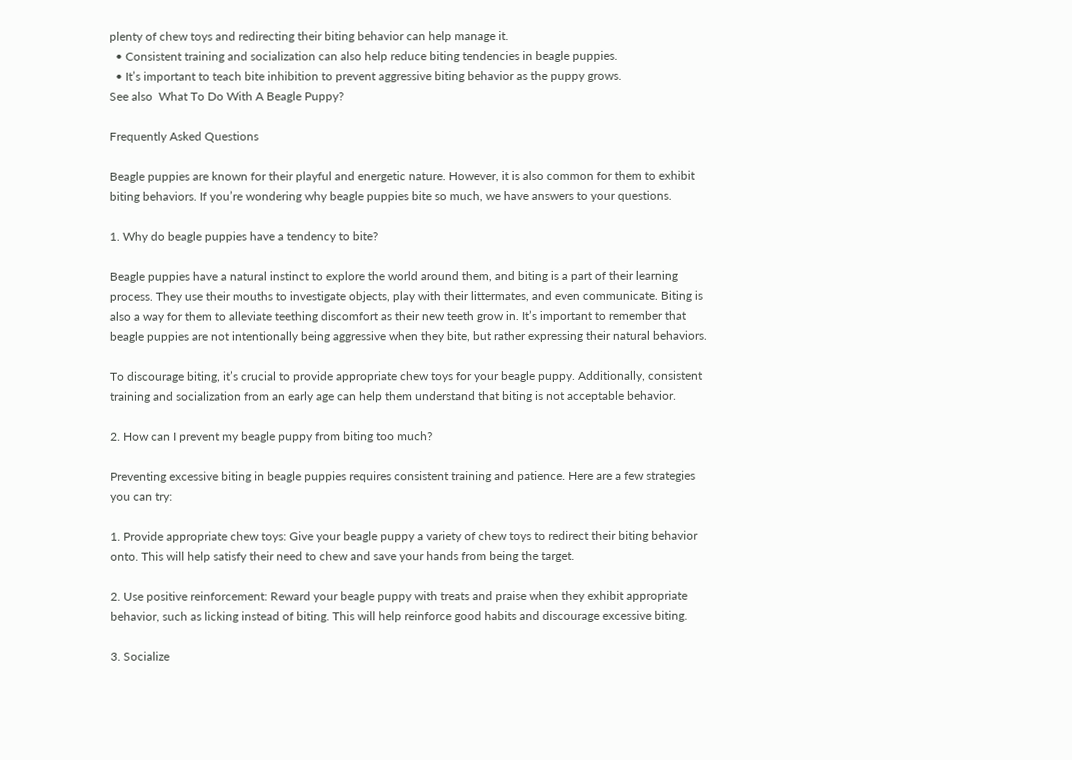plenty of chew toys and redirecting their biting behavior can help manage it.
  • Consistent training and socialization can also help reduce biting tendencies in beagle puppies.
  • It’s important to teach bite inhibition to prevent aggressive biting behavior as the puppy grows.
See also  What To Do With A Beagle Puppy?

Frequently Asked Questions

Beagle puppies are known for their playful and energetic nature. However, it is also common for them to exhibit biting behaviors. If you’re wondering why beagle puppies bite so much, we have answers to your questions.

1. Why do beagle puppies have a tendency to bite?

Beagle puppies have a natural instinct to explore the world around them, and biting is a part of their learning process. They use their mouths to investigate objects, play with their littermates, and even communicate. Biting is also a way for them to alleviate teething discomfort as their new teeth grow in. It’s important to remember that beagle puppies are not intentionally being aggressive when they bite, but rather expressing their natural behaviors.

To discourage biting, it’s crucial to provide appropriate chew toys for your beagle puppy. Additionally, consistent training and socialization from an early age can help them understand that biting is not acceptable behavior.

2. How can I prevent my beagle puppy from biting too much?

Preventing excessive biting in beagle puppies requires consistent training and patience. Here are a few strategies you can try:

1. Provide appropriate chew toys: Give your beagle puppy a variety of chew toys to redirect their biting behavior onto. This will help satisfy their need to chew and save your hands from being the target.

2. Use positive reinforcement: Reward your beagle puppy with treats and praise when they exhibit appropriate behavior, such as licking instead of biting. This will help reinforce good habits and discourage excessive biting.

3. Socialize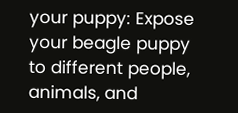your puppy: Expose your beagle puppy to different people, animals, and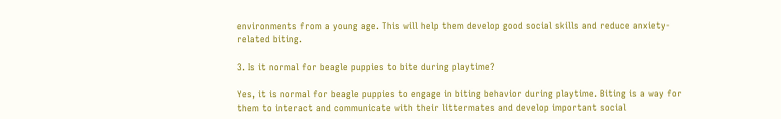environments from a young age. This will help them develop good social skills and reduce anxiety-related biting.

3. Is it normal for beagle puppies to bite during playtime?

Yes, it is normal for beagle puppies to engage in biting behavior during playtime. Biting is a way for them to interact and communicate with their littermates and develop important social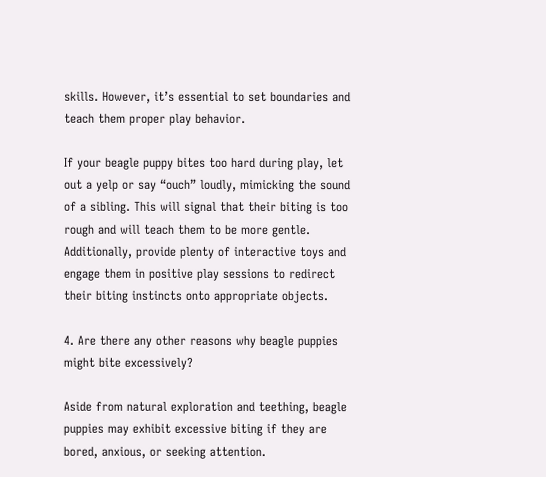skills. However, it’s essential to set boundaries and teach them proper play behavior.

If your beagle puppy bites too hard during play, let out a yelp or say “ouch” loudly, mimicking the sound of a sibling. This will signal that their biting is too rough and will teach them to be more gentle. Additionally, provide plenty of interactive toys and engage them in positive play sessions to redirect their biting instincts onto appropriate objects.

4. Are there any other reasons why beagle puppies might bite excessively?

Aside from natural exploration and teething, beagle puppies may exhibit excessive biting if they are bored, anxious, or seeking attention.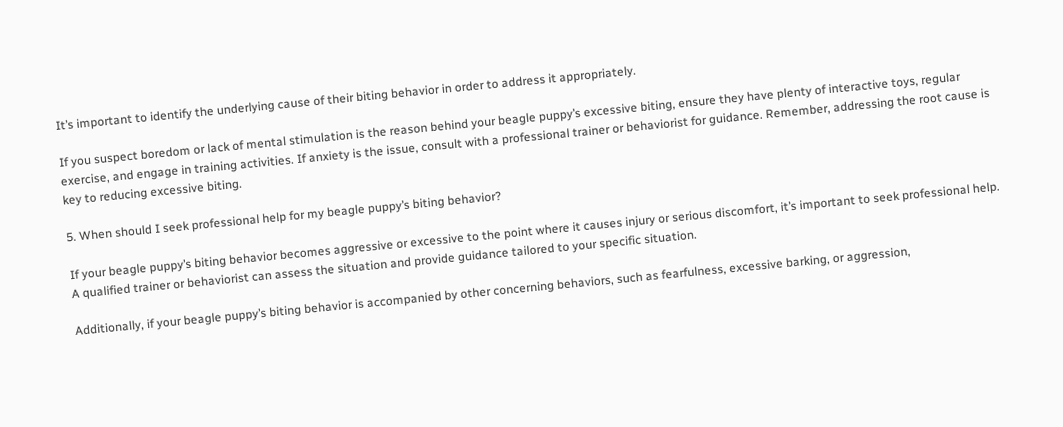It’s important to identify the underlying cause of their biting behavior in order to address it appropriately.

If you suspect boredom or lack of mental stimulation is the reason behind your beagle puppy’s excessive biting, ensure they have plenty of interactive toys, regular exercise, and engage in training activities. If anxiety is the issue, consult with a professional trainer or behaviorist for guidance. Remember, addressing the root cause is key to reducing excessive biting.

5. When should I seek professional help for my beagle puppy’s biting behavior?

If your beagle puppy’s biting behavior becomes aggressive or excessive to the point where it causes injury or serious discomfort, it’s important to seek professional help. A qualified trainer or behaviorist can assess the situation and provide guidance tailored to your specific situation.

Additionally, if your beagle puppy’s biting behavior is accompanied by other concerning behaviors, such as fearfulness, excessive barking, or aggression,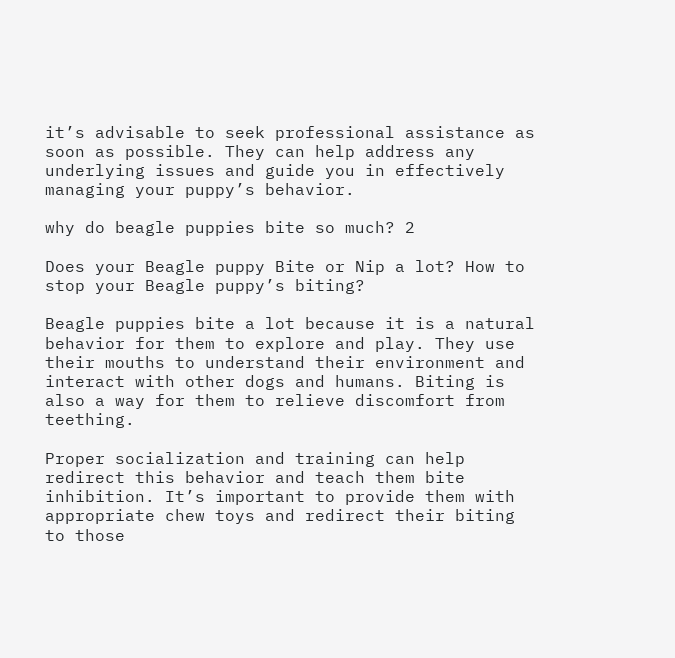it’s advisable to seek professional assistance as soon as possible. They can help address any underlying issues and guide you in effectively managing your puppy’s behavior.

why do beagle puppies bite so much? 2

Does your Beagle puppy Bite or Nip a lot? How to stop your Beagle puppy’s biting?

Beagle puppies bite a lot because it is a natural behavior for them to explore and play. They use their mouths to understand their environment and interact with other dogs and humans. Biting is also a way for them to relieve discomfort from teething.

Proper socialization and training can help redirect this behavior and teach them bite inhibition. It’s important to provide them with appropriate chew toys and redirect their biting to those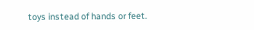toys instead of hands or feet.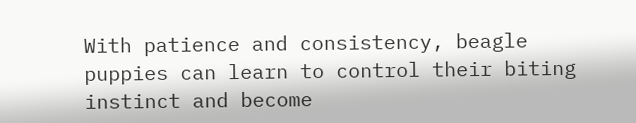With patience and consistency, beagle puppies can learn to control their biting instinct and become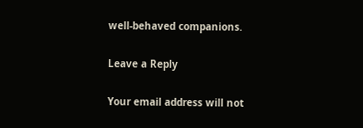well-behaved companions.

Leave a Reply

Your email address will not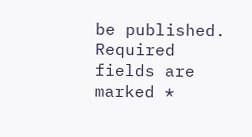be published. Required fields are marked *